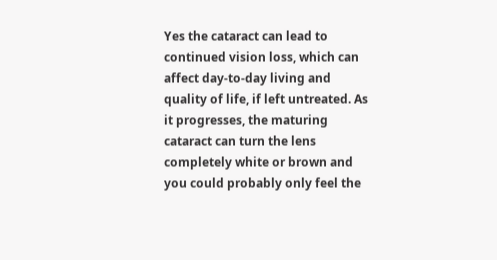Yes the cataract can lead to continued vision loss, which can affect day-to-day living and quality of life, if left untreated. As it progresses, the maturing cataract can turn the lens completely white or brown and you could probably only feel the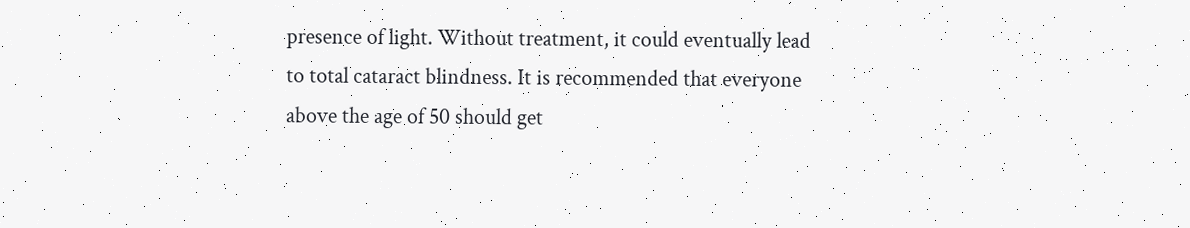presence of light. Without treatment, it could eventually lead to total cataract blindness. It is recommended that everyone above the age of 50 should get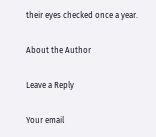their eyes checked once a year.

About the Author

Leave a Reply

Your email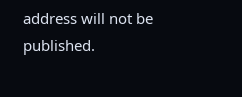address will not be published.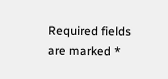Required fields are marked *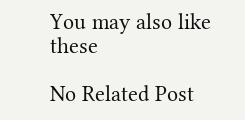You may also like these

No Related Post